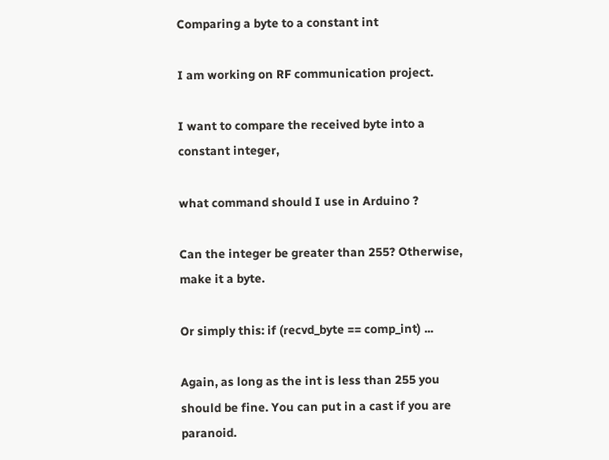Comparing a byte to a constant int

I am working on RF communication project.

I want to compare the received byte into a constant integer,

what command should I use in Arduino ?

Can the integer be greater than 255? Otherwise, make it a byte.

Or simply this: if (recvd_byte == comp_int) ...

Again, as long as the int is less than 255 you should be fine. You can put in a cast if you are paranoid.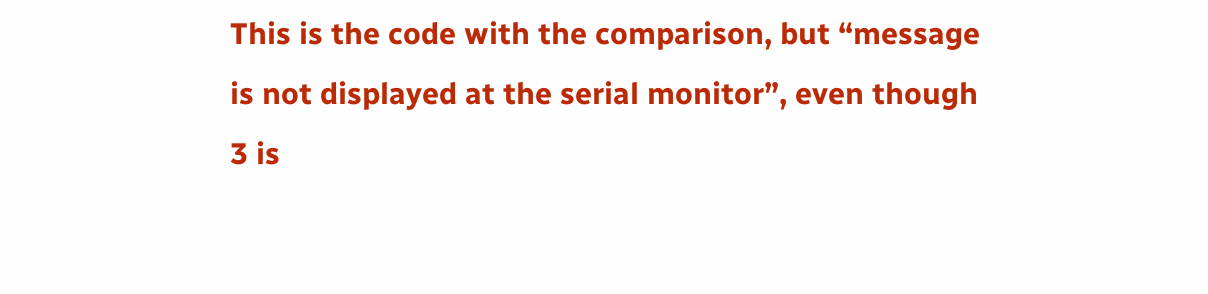This is the code with the comparison, but “message is not displayed at the serial monitor”, even though 3 is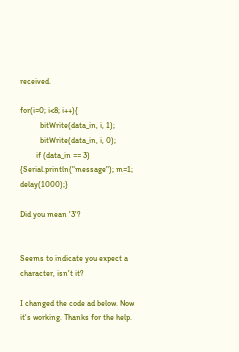received.

for(i=0; i<8; i++){
          bitWrite(data_in, i, 1);
          bitWrite(data_in, i, 0);
        if (data_in == 3) {Serial.println("message"); m=1; delay(1000);}

Did you mean '3'?


Seems to indicate you expect a character, isn't it?

I changed the code ad below. Now it's working. Thanks for the help.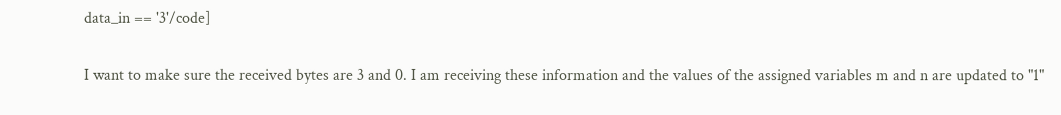data_in == '3'/code]

I want to make sure the received bytes are 3 and 0. I am receiving these information and the values of the assigned variables m and n are updated to "1"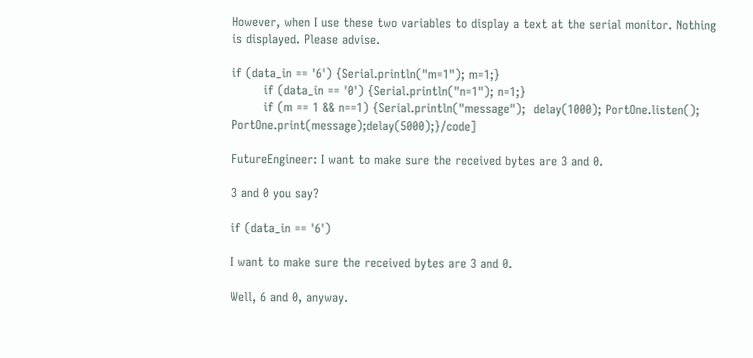However, when I use these two variables to display a text at the serial monitor. Nothing is displayed. Please advise.

if (data_in == '6') {Serial.println("m=1"); m=1;}
        if (data_in == '0') {Serial.println("n=1"); n=1;}
        if (m == 1 && n==1) {Serial.println("message");  delay(1000); PortOne.listen(); PortOne.print(message);delay(5000);}/code]

FutureEngineer: I want to make sure the received bytes are 3 and 0.

3 and 0 you say?

if (data_in == '6')

I want to make sure the received bytes are 3 and 0.

Well, 6 and 0, anyway.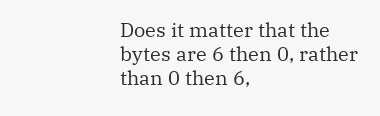Does it matter that the bytes are 6 then 0, rather than 0 then 6,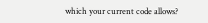which your current code allows?